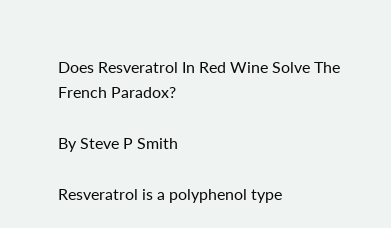Does Resveratrol In Red Wine Solve The French Paradox?

By Steve P Smith

Resveratrol is a polyphenol type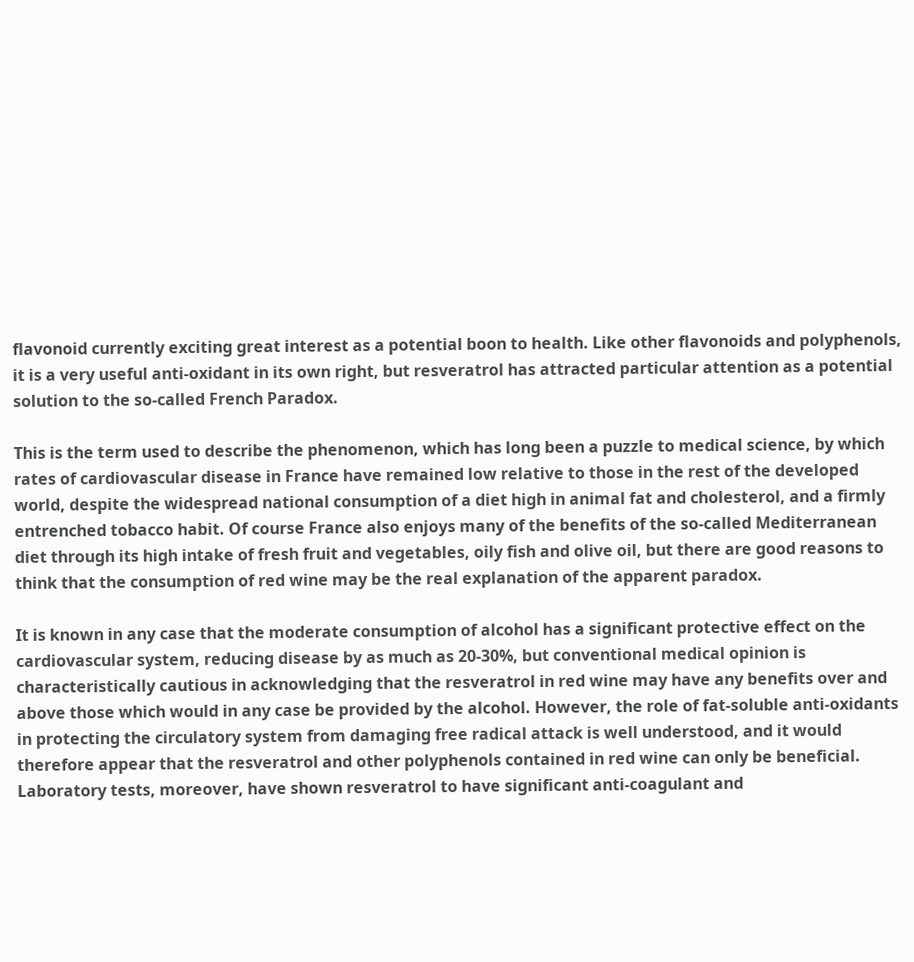flavonoid currently exciting great interest as a potential boon to health. Like other flavonoids and polyphenols, it is a very useful anti-oxidant in its own right, but resveratrol has attracted particular attention as a potential solution to the so-called French Paradox.

This is the term used to describe the phenomenon, which has long been a puzzle to medical science, by which rates of cardiovascular disease in France have remained low relative to those in the rest of the developed world, despite the widespread national consumption of a diet high in animal fat and cholesterol, and a firmly entrenched tobacco habit. Of course France also enjoys many of the benefits of the so-called Mediterranean diet through its high intake of fresh fruit and vegetables, oily fish and olive oil, but there are good reasons to think that the consumption of red wine may be the real explanation of the apparent paradox.

It is known in any case that the moderate consumption of alcohol has a significant protective effect on the cardiovascular system, reducing disease by as much as 20-30%, but conventional medical opinion is characteristically cautious in acknowledging that the resveratrol in red wine may have any benefits over and above those which would in any case be provided by the alcohol. However, the role of fat-soluble anti-oxidants in protecting the circulatory system from damaging free radical attack is well understood, and it would therefore appear that the resveratrol and other polyphenols contained in red wine can only be beneficial. Laboratory tests, moreover, have shown resveratrol to have significant anti-coagulant and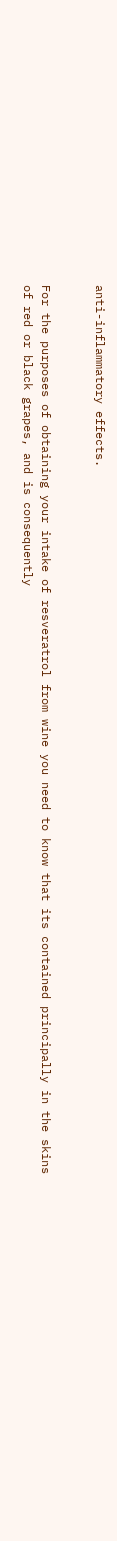anti-inflammatory effects.


For the purposes of obtaining your intake of resveratrol from wine you need to know that its contained principally in the skins of red or black grapes, and is consequently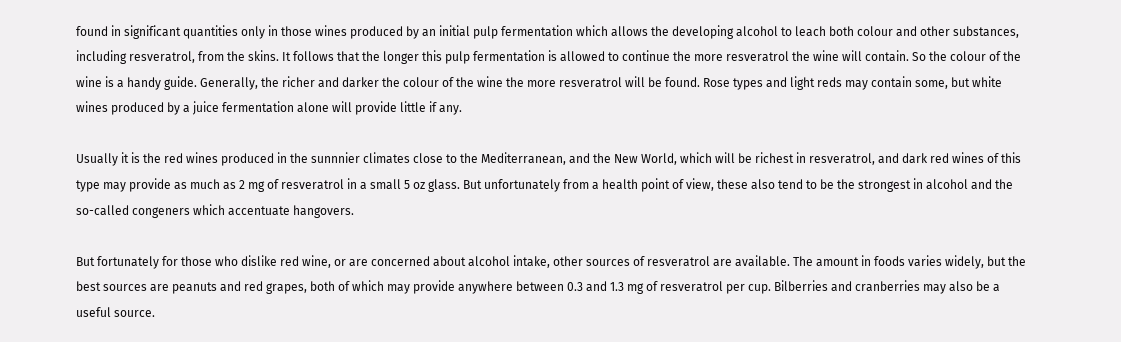found in significant quantities only in those wines produced by an initial pulp fermentation which allows the developing alcohol to leach both colour and other substances, including resveratrol, from the skins. It follows that the longer this pulp fermentation is allowed to continue the more resveratrol the wine will contain. So the colour of the wine is a handy guide. Generally, the richer and darker the colour of the wine the more resveratrol will be found. Rose types and light reds may contain some, but white wines produced by a juice fermentation alone will provide little if any.

Usually it is the red wines produced in the sunnnier climates close to the Mediterranean, and the New World, which will be richest in resveratrol, and dark red wines of this type may provide as much as 2 mg of resveratrol in a small 5 oz glass. But unfortunately from a health point of view, these also tend to be the strongest in alcohol and the so-called congeners which accentuate hangovers.

But fortunately for those who dislike red wine, or are concerned about alcohol intake, other sources of resveratrol are available. The amount in foods varies widely, but the best sources are peanuts and red grapes, both of which may provide anywhere between 0.3 and 1.3 mg of resveratrol per cup. Bilberries and cranberries may also be a useful source.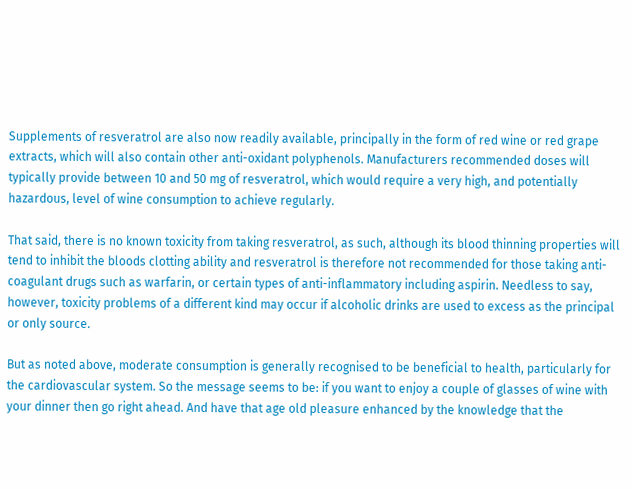Supplements of resveratrol are also now readily available, principally in the form of red wine or red grape extracts, which will also contain other anti-oxidant polyphenols. Manufacturers recommended doses will typically provide between 10 and 50 mg of resveratrol, which would require a very high, and potentially hazardous, level of wine consumption to achieve regularly.

That said, there is no known toxicity from taking resveratrol, as such, although its blood thinning properties will tend to inhibit the bloods clotting ability and resveratrol is therefore not recommended for those taking anti-coagulant drugs such as warfarin, or certain types of anti-inflammatory including aspirin. Needless to say, however, toxicity problems of a different kind may occur if alcoholic drinks are used to excess as the principal or only source.

But as noted above, moderate consumption is generally recognised to be beneficial to health, particularly for the cardiovascular system. So the message seems to be: if you want to enjoy a couple of glasses of wine with your dinner then go right ahead. And have that age old pleasure enhanced by the knowledge that the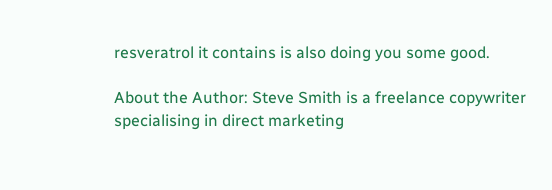resveratrol it contains is also doing you some good.

About the Author: Steve Smith is a freelance copywriter specialising in direct marketing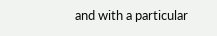and with a particular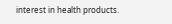interest in health products.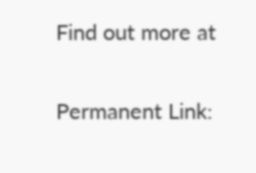Find out more at


Permanent Link: